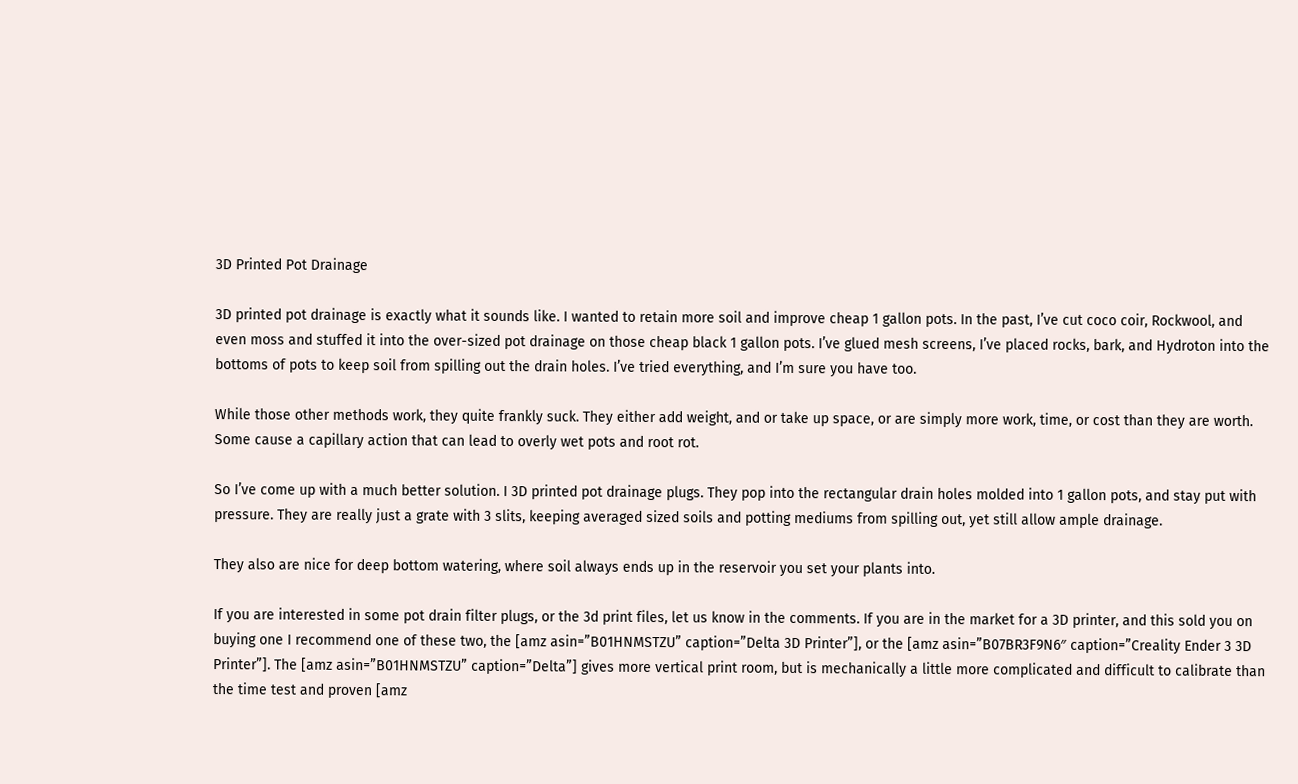3D Printed Pot Drainage

3D printed pot drainage is exactly what it sounds like. I wanted to retain more soil and improve cheap 1 gallon pots. In the past, I’ve cut coco coir, Rockwool, and even moss and stuffed it into the over-sized pot drainage on those cheap black 1 gallon pots. I’ve glued mesh screens, I’ve placed rocks, bark, and Hydroton into the bottoms of pots to keep soil from spilling out the drain holes. I’ve tried everything, and I’m sure you have too.

While those other methods work, they quite frankly suck. They either add weight, and or take up space, or are simply more work, time, or cost than they are worth. Some cause a capillary action that can lead to overly wet pots and root rot.

So I’ve come up with a much better solution. I 3D printed pot drainage plugs. They pop into the rectangular drain holes molded into 1 gallon pots, and stay put with pressure. They are really just a grate with 3 slits, keeping averaged sized soils and potting mediums from spilling out, yet still allow ample drainage.

They also are nice for deep bottom watering, where soil always ends up in the reservoir you set your plants into.

If you are interested in some pot drain filter plugs, or the 3d print files, let us know in the comments. If you are in the market for a 3D printer, and this sold you on buying one I recommend one of these two, the [amz asin=”B01HNMSTZU” caption=”Delta 3D Printer”], or the [amz asin=”B07BR3F9N6″ caption=”Creality Ender 3 3D Printer”]. The [amz asin=”B01HNMSTZU” caption=”Delta”] gives more vertical print room, but is mechanically a little more complicated and difficult to calibrate than the time test and proven [amz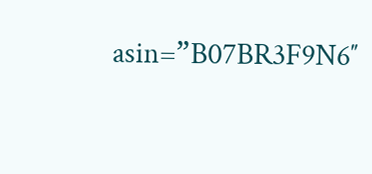asin=”B07BR3F9N6″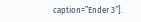caption=”Ender 3″].